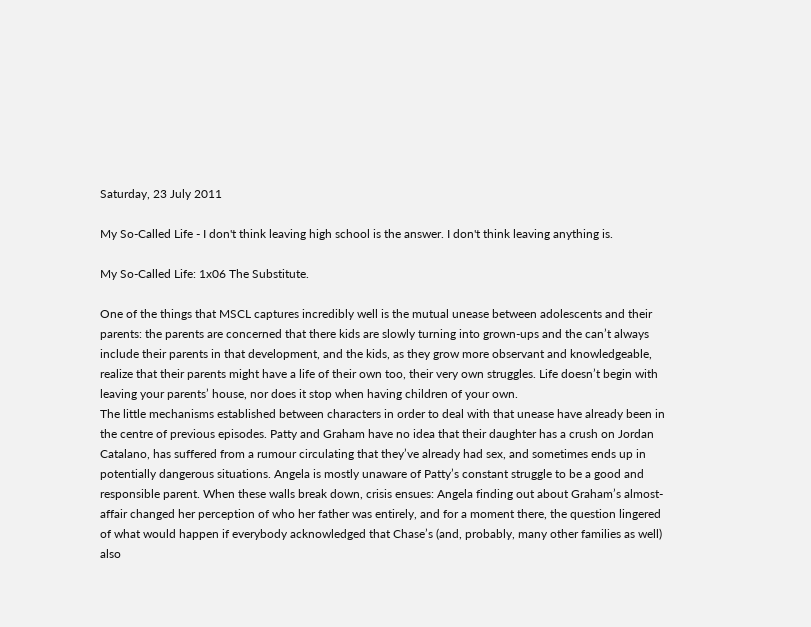Saturday, 23 July 2011

My So-Called Life - I don't think leaving high school is the answer. I don't think leaving anything is.

My So-Called Life: 1x06 The Substitute.

One of the things that MSCL captures incredibly well is the mutual unease between adolescents and their parents: the parents are concerned that there kids are slowly turning into grown-ups and the can’t always include their parents in that development, and the kids, as they grow more observant and knowledgeable, realize that their parents might have a life of their own too, their very own struggles. Life doesn’t begin with leaving your parents’ house, nor does it stop when having children of your own.
The little mechanisms established between characters in order to deal with that unease have already been in the centre of previous episodes. Patty and Graham have no idea that their daughter has a crush on Jordan Catalano, has suffered from a rumour circulating that they’ve already had sex, and sometimes ends up in potentially dangerous situations. Angela is mostly unaware of Patty’s constant struggle to be a good and responsible parent. When these walls break down, crisis ensues: Angela finding out about Graham’s almost-affair changed her perception of who her father was entirely, and for a moment there, the question lingered of what would happen if everybody acknowledged that Chase’s (and, probably, many other families as well) also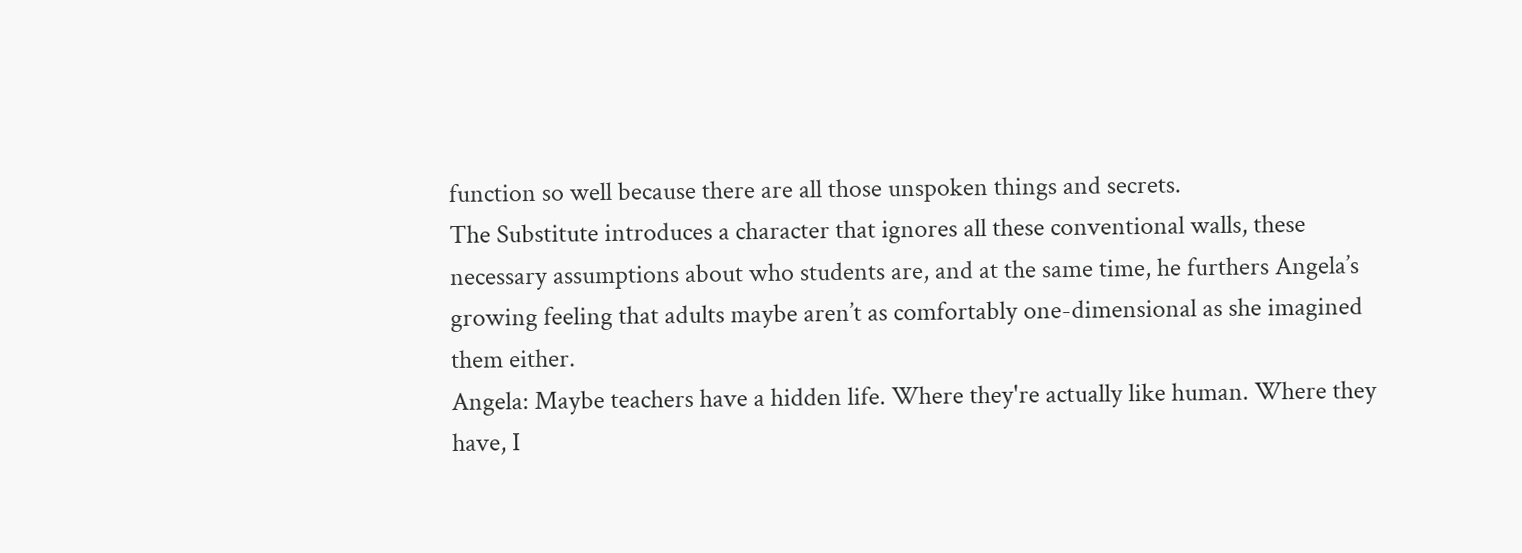function so well because there are all those unspoken things and secrets.
The Substitute introduces a character that ignores all these conventional walls, these necessary assumptions about who students are, and at the same time, he furthers Angela’s growing feeling that adults maybe aren’t as comfortably one-dimensional as she imagined them either.
Angela: Maybe teachers have a hidden life. Where they're actually like human. Where they have, I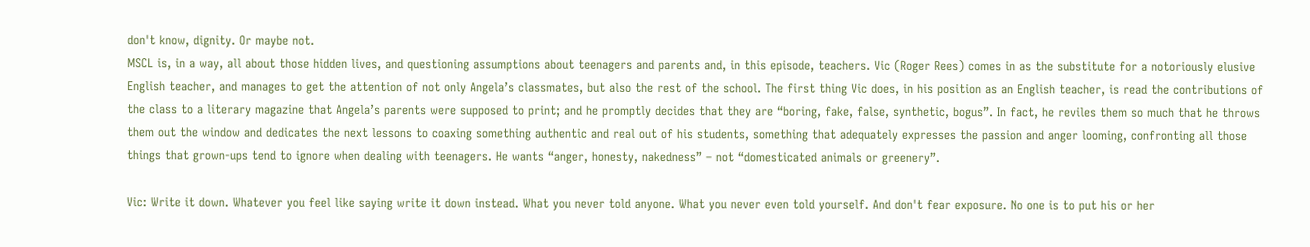don't know, dignity. Or maybe not.
MSCL is, in a way, all about those hidden lives, and questioning assumptions about teenagers and parents and, in this episode, teachers. Vic (Roger Rees) comes in as the substitute for a notoriously elusive English teacher, and manages to get the attention of not only Angela’s classmates, but also the rest of the school. The first thing Vic does, in his position as an English teacher, is read the contributions of the class to a literary magazine that Angela’s parents were supposed to print; and he promptly decides that they are “boring, fake, false, synthetic, bogus”. In fact, he reviles them so much that he throws them out the window and dedicates the next lessons to coaxing something authentic and real out of his students, something that adequately expresses the passion and anger looming, confronting all those things that grown-ups tend to ignore when dealing with teenagers. He wants “anger, honesty, nakedness” – not “domesticated animals or greenery”.

Vic: Write it down. Whatever you feel like saying write it down instead. What you never told anyone. What you never even told yourself. And don't fear exposure. No one is to put his or her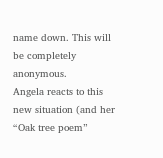name down. This will be completely anonymous.
Angela reacts to this new situation (and her “Oak tree poem”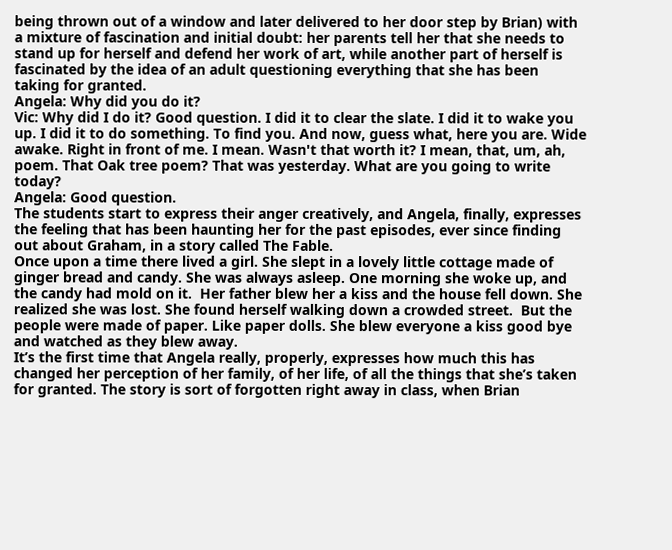being thrown out of a window and later delivered to her door step by Brian) with a mixture of fascination and initial doubt: her parents tell her that she needs to stand up for herself and defend her work of art, while another part of herself is fascinated by the idea of an adult questioning everything that she has been taking for granted.
Angela: Why did you do it?
Vic: Why did I do it? Good question. I did it to clear the slate. I did it to wake you up. I did it to do something. To find you. And now, guess what, here you are. Wide awake. Right in front of me. I mean. Wasn't that worth it? I mean, that, um, ah, poem. That Oak tree poem? That was yesterday. What are you going to write today?
Angela: Good question.
The students start to express their anger creatively, and Angela, finally, expresses the feeling that has been haunting her for the past episodes, ever since finding out about Graham, in a story called The Fable.
Once upon a time there lived a girl. She slept in a lovely little cottage made of ginger bread and candy. She was always asleep. One morning she woke up, and the candy had mold on it.  Her father blew her a kiss and the house fell down. She realized she was lost. She found herself walking down a crowded street.  But the people were made of paper. Like paper dolls. She blew everyone a kiss good bye and watched as they blew away.
It’s the first time that Angela really, properly, expresses how much this has changed her perception of her family, of her life, of all the things that she’s taken for granted. The story is sort of forgotten right away in class, when Brian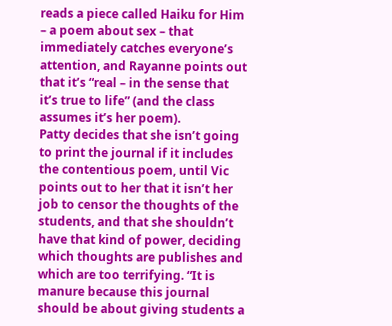reads a piece called Haiku for Him – a poem about sex – that immediately catches everyone’s attention, and Rayanne points out that it’s “real – in the sense that it’s true to life” (and the class assumes it’s her poem).
Patty decides that she isn’t going to print the journal if it includes the contentious poem, until Vic points out to her that it isn’t her job to censor the thoughts of the students, and that she shouldn’t have that kind of power, deciding which thoughts are publishes and which are too terrifying. “It is manure because this journal should be about giving students a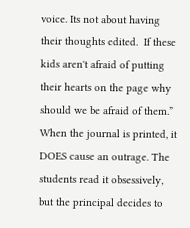voice. Its not about having their thoughts edited.  If these kids aren't afraid of putting their hearts on the page why should we be afraid of them.”
When the journal is printed, it DOES cause an outrage. The students read it obsessively, but the principal decides to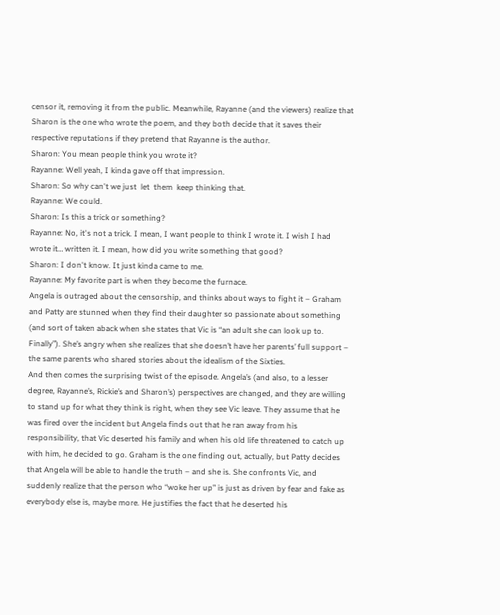censor it, removing it from the public. Meanwhile, Rayanne (and the viewers) realize that Sharon is the one who wrote the poem, and they both decide that it saves their respective reputations if they pretend that Rayanne is the author.
Sharon: You mean people think you wrote it?
Rayanne: Well yeah, I kinda gave off that impression.
Sharon: So why can't we just  let  them  keep thinking that.
Rayanne: We could.
Sharon: Is this a trick or something?
Rayanne: No, it's not a trick. I mean, I want people to think I wrote it. I wish I had wrote it… written it. I mean, how did you write something that good?
Sharon: I don't know. It just kinda came to me.
Rayanne: My favorite part is when they become the furnace.
Angela is outraged about the censorship, and thinks about ways to fight it – Graham and Patty are stunned when they find their daughter so passionate about something (and sort of taken aback when she states that Vic is “an adult she can look up to. Finally”). She’s angry when she realizes that she doesn’t have her parents’ full support – the same parents who shared stories about the idealism of the Sixties.
And then comes the surprising twist of the episode. Angela’s (and also, to a lesser degree, Rayanne’s, Rickie’s and Sharon’s) perspectives are changed, and they are willing to stand up for what they think is right, when they see Vic leave. They assume that he was fired over the incident but Angela finds out that he ran away from his responsibility, that Vic deserted his family and when his old life threatened to catch up with him, he decided to go. Graham is the one finding out, actually, but Patty decides that Angela will be able to handle the truth – and she is. She confronts Vic, and suddenly realize that the person who “woke her up” is just as driven by fear and fake as everybody else is, maybe more. He justifies the fact that he deserted his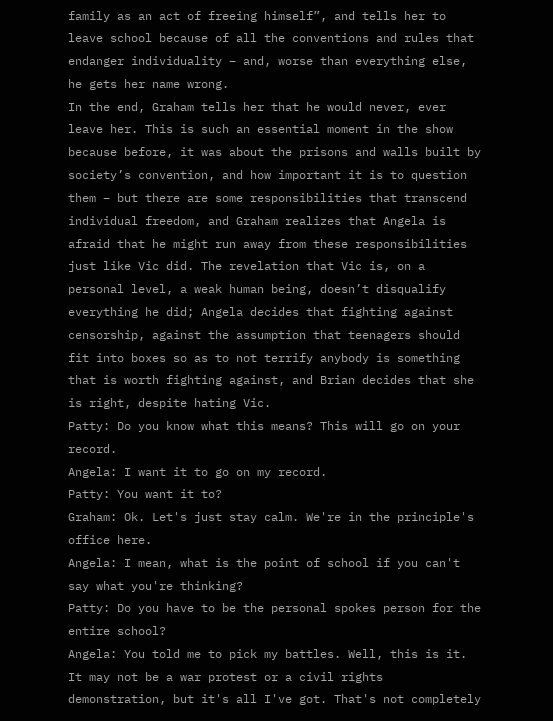family as an act of freeing himself”, and tells her to leave school because of all the conventions and rules that endanger individuality – and, worse than everything else, he gets her name wrong.
In the end, Graham tells her that he would never, ever leave her. This is such an essential moment in the show because before, it was about the prisons and walls built by society’s convention, and how important it is to question them – but there are some responsibilities that transcend individual freedom, and Graham realizes that Angela is afraid that he might run away from these responsibilities just like Vic did. The revelation that Vic is, on a personal level, a weak human being, doesn’t disqualify everything he did; Angela decides that fighting against censorship, against the assumption that teenagers should fit into boxes so as to not terrify anybody is something that is worth fighting against, and Brian decides that she is right, despite hating Vic.
Patty: Do you know what this means? This will go on your record.
Angela: I want it to go on my record.
Patty: You want it to?
Graham: Ok. Let's just stay calm. We're in the principle's office here.
Angela: I mean, what is the point of school if you can't say what you're thinking?
Patty: Do you have to be the personal spokes person for the entire school?
Angela: You told me to pick my battles. Well, this is it. It may not be a war protest or a civil rights demonstration, but it's all I've got. That's not completely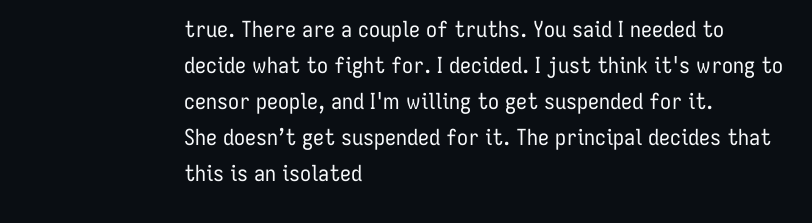true. There are a couple of truths. You said I needed to decide what to fight for. I decided. I just think it's wrong to censor people, and I'm willing to get suspended for it.
She doesn’t get suspended for it. The principal decides that this is an isolated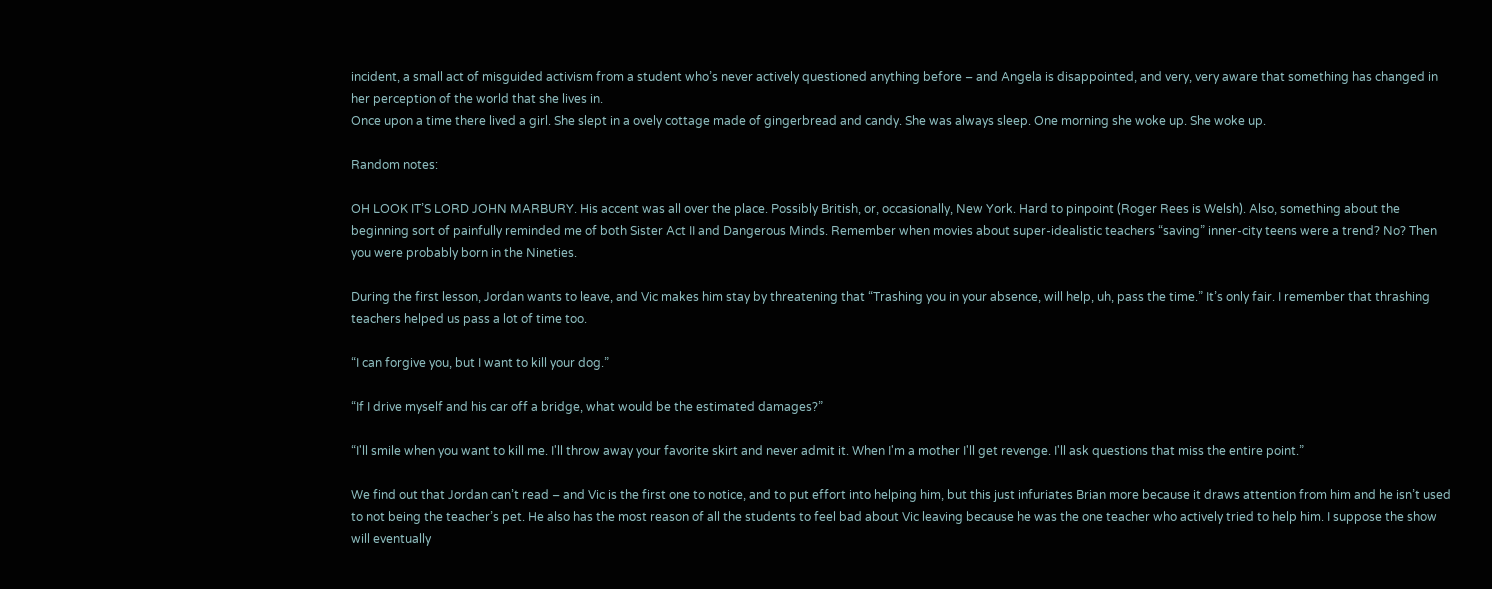incident, a small act of misguided activism from a student who’s never actively questioned anything before – and Angela is disappointed, and very, very aware that something has changed in her perception of the world that she lives in.
Once upon a time there lived a girl. She slept in a ovely cottage made of gingerbread and candy. She was always sleep. One morning she woke up. She woke up.

Random notes:

OH LOOK IT’S LORD JOHN MARBURY. His accent was all over the place. Possibly British, or, occasionally, New York. Hard to pinpoint (Roger Rees is Welsh). Also, something about the beginning sort of painfully reminded me of both Sister Act II and Dangerous Minds. Remember when movies about super-idealistic teachers “saving” inner-city teens were a trend? No? Then you were probably born in the Nineties.

During the first lesson, Jordan wants to leave, and Vic makes him stay by threatening that “Trashing you in your absence, will help, uh, pass the time.” It’s only fair. I remember that thrashing teachers helped us pass a lot of time too.

“I can forgive you, but I want to kill your dog.”

“If I drive myself and his car off a bridge, what would be the estimated damages?”

“I'll smile when you want to kill me. I'll throw away your favorite skirt and never admit it. When I'm a mother I'll get revenge. I'll ask questions that miss the entire point.”

We find out that Jordan can’t read – and Vic is the first one to notice, and to put effort into helping him, but this just infuriates Brian more because it draws attention from him and he isn’t used to not being the teacher’s pet. He also has the most reason of all the students to feel bad about Vic leaving because he was the one teacher who actively tried to help him. I suppose the show will eventually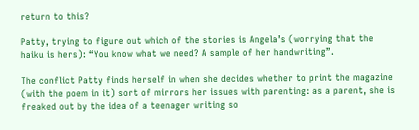return to this?

Patty, trying to figure out which of the stories is Angela’s (worrying that the haiku is hers): “You know what we need? A sample of her handwriting”.

The conflict Patty finds herself in when she decides whether to print the magazine (with the poem in it) sort of mirrors her issues with parenting: as a parent, she is freaked out by the idea of a teenager writing so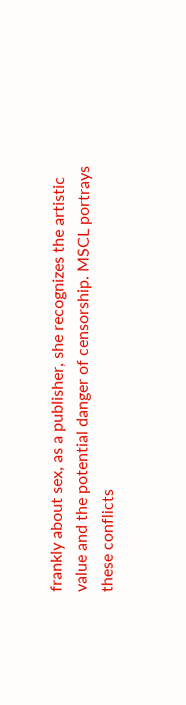frankly about sex, as a publisher, she recognizes the artistic value and the potential danger of censorship. MSCL portrays these conflicts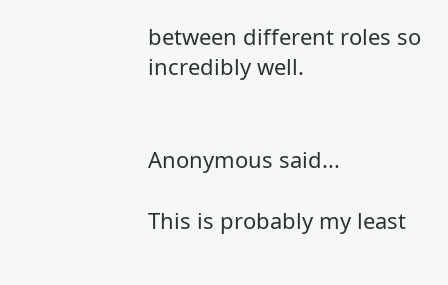between different roles so incredibly well.


Anonymous said...

This is probably my least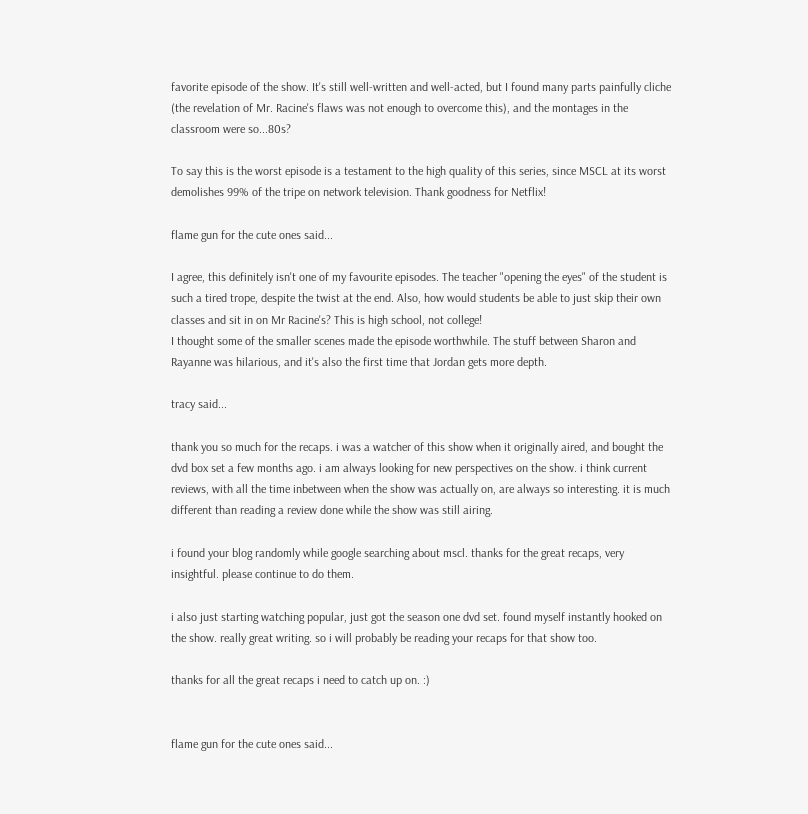favorite episode of the show. It's still well-written and well-acted, but I found many parts painfully cliche (the revelation of Mr. Racine's flaws was not enough to overcome this), and the montages in the classroom were so...80s?

To say this is the worst episode is a testament to the high quality of this series, since MSCL at its worst demolishes 99% of the tripe on network television. Thank goodness for Netflix!

flame gun for the cute ones said...

I agree, this definitely isn't one of my favourite episodes. The teacher "opening the eyes" of the student is such a tired trope, despite the twist at the end. Also, how would students be able to just skip their own classes and sit in on Mr Racine's? This is high school, not college!
I thought some of the smaller scenes made the episode worthwhile. The stuff between Sharon and Rayanne was hilarious, and it's also the first time that Jordan gets more depth.

tracy said...

thank you so much for the recaps. i was a watcher of this show when it originally aired, and bought the dvd box set a few months ago. i am always looking for new perspectives on the show. i think current reviews, with all the time inbetween when the show was actually on, are always so interesting. it is much different than reading a review done while the show was still airing.

i found your blog randomly while google searching about mscl. thanks for the great recaps, very insightful. please continue to do them.

i also just starting watching popular, just got the season one dvd set. found myself instantly hooked on the show. really great writing. so i will probably be reading your recaps for that show too.

thanks for all the great recaps i need to catch up on. :)


flame gun for the cute ones said...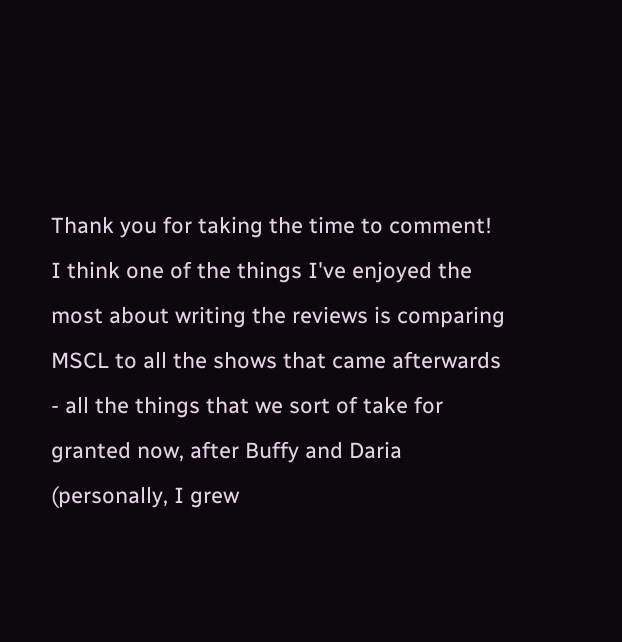Thank you for taking the time to comment!
I think one of the things I've enjoyed the most about writing the reviews is comparing MSCL to all the shows that came afterwards - all the things that we sort of take for granted now, after Buffy and Daria (personally, I grew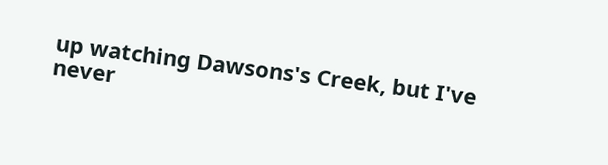up watching Dawsons's Creek, but I've never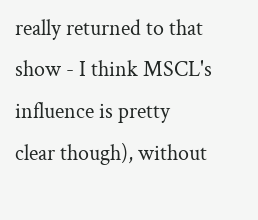really returned to that show - I think MSCL's influence is pretty clear though), without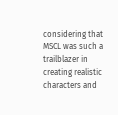considering that MSCL was such a trailblazer in creating realistic characters and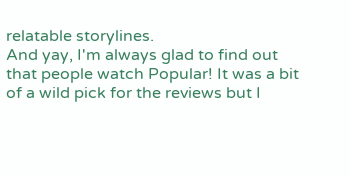relatable storylines.
And yay, I'm always glad to find out that people watch Popular! It was a bit of a wild pick for the reviews but I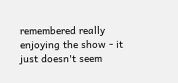remembered really enjoying the show - it just doesn't seem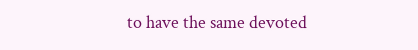to have the same devoted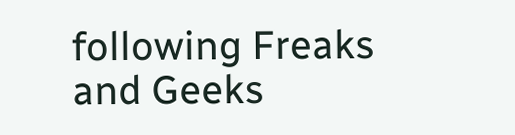following Freaks and Geeks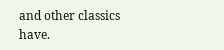and other classics have.